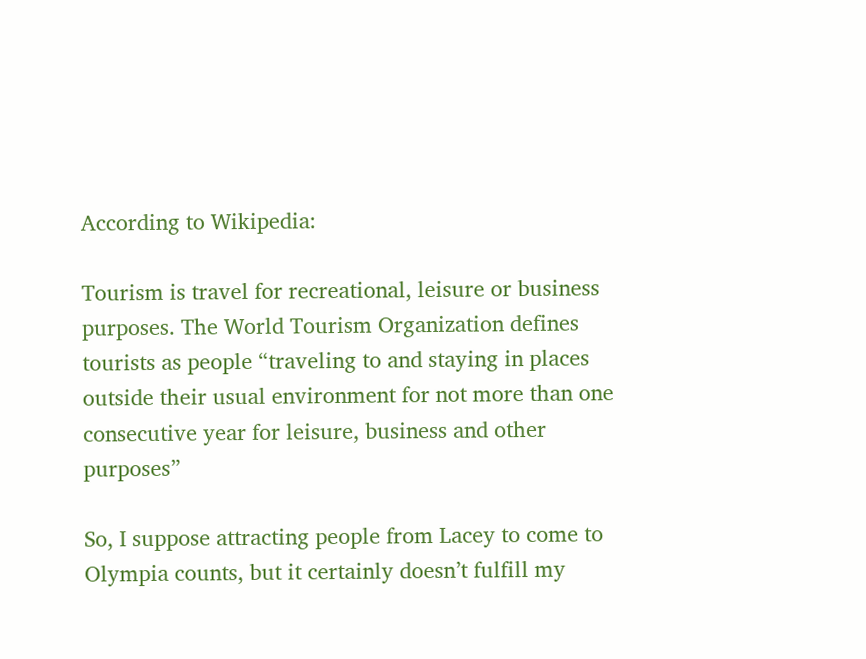According to Wikipedia:

Tourism is travel for recreational, leisure or business purposes. The World Tourism Organization defines tourists as people “traveling to and staying in places outside their usual environment for not more than one consecutive year for leisure, business and other purposes”

So, I suppose attracting people from Lacey to come to Olympia counts, but it certainly doesn’t fulfill my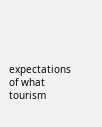expectations of what tourism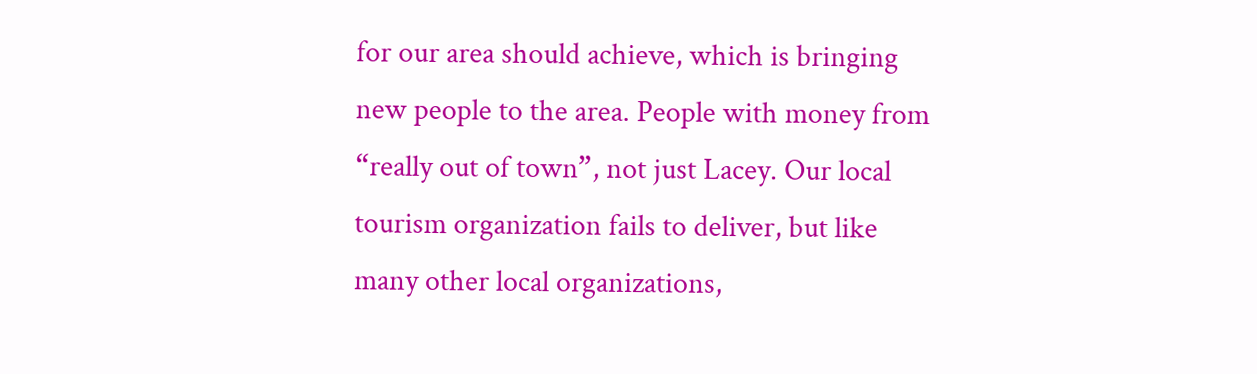for our area should achieve, which is bringing new people to the area. People with money from “really out of town”, not just Lacey. Our local tourism organization fails to deliver, but like many other local organizations,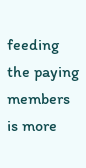feeding the paying members is more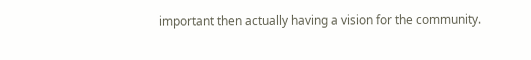important then actually having a vision for the community.